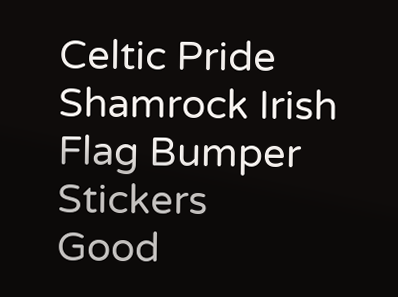Celtic Pride Shamrock Irish Flag Bumper Stickers
Good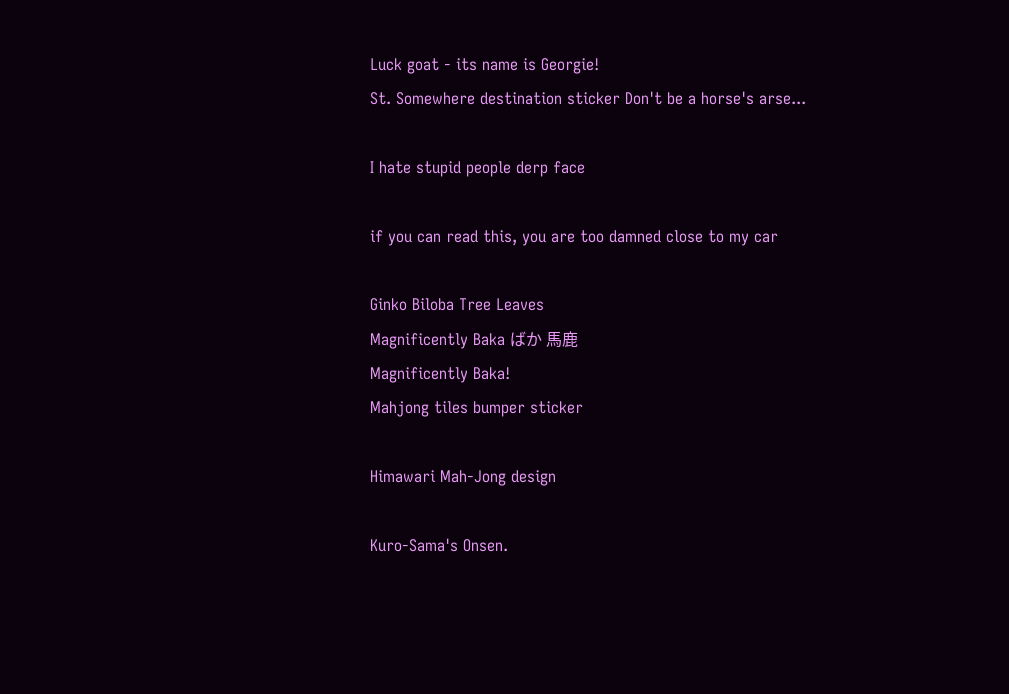Luck goat - its name is Georgie!
St. Somewhere destination sticker Don't be a horse's arse...

I hate stupid people derp face

if you can read this, you are too damned close to my car

Ginko Biloba Tree Leaves
Magnificently Baka ばか 馬鹿
Magnificently Baka!
Mahjong tiles bumper sticker

Himawari Mah-Jong design

Kuro-Sama's Onsen.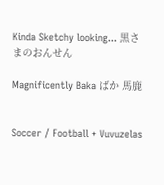Kinda Sketchy looking... 黒さまのおんせん

Magnificently Baka ばか 馬鹿


Soccer / Football + Vuvuzelas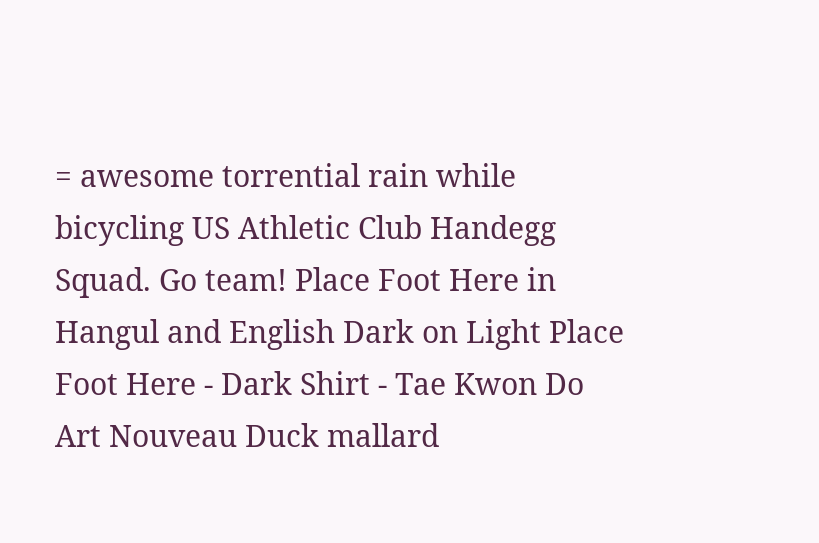= awesome torrential rain while bicycling US Athletic Club Handegg Squad. Go team! Place Foot Here in Hangul and English Dark on Light Place Foot Here - Dark Shirt - Tae Kwon Do Art Nouveau Duck mallard